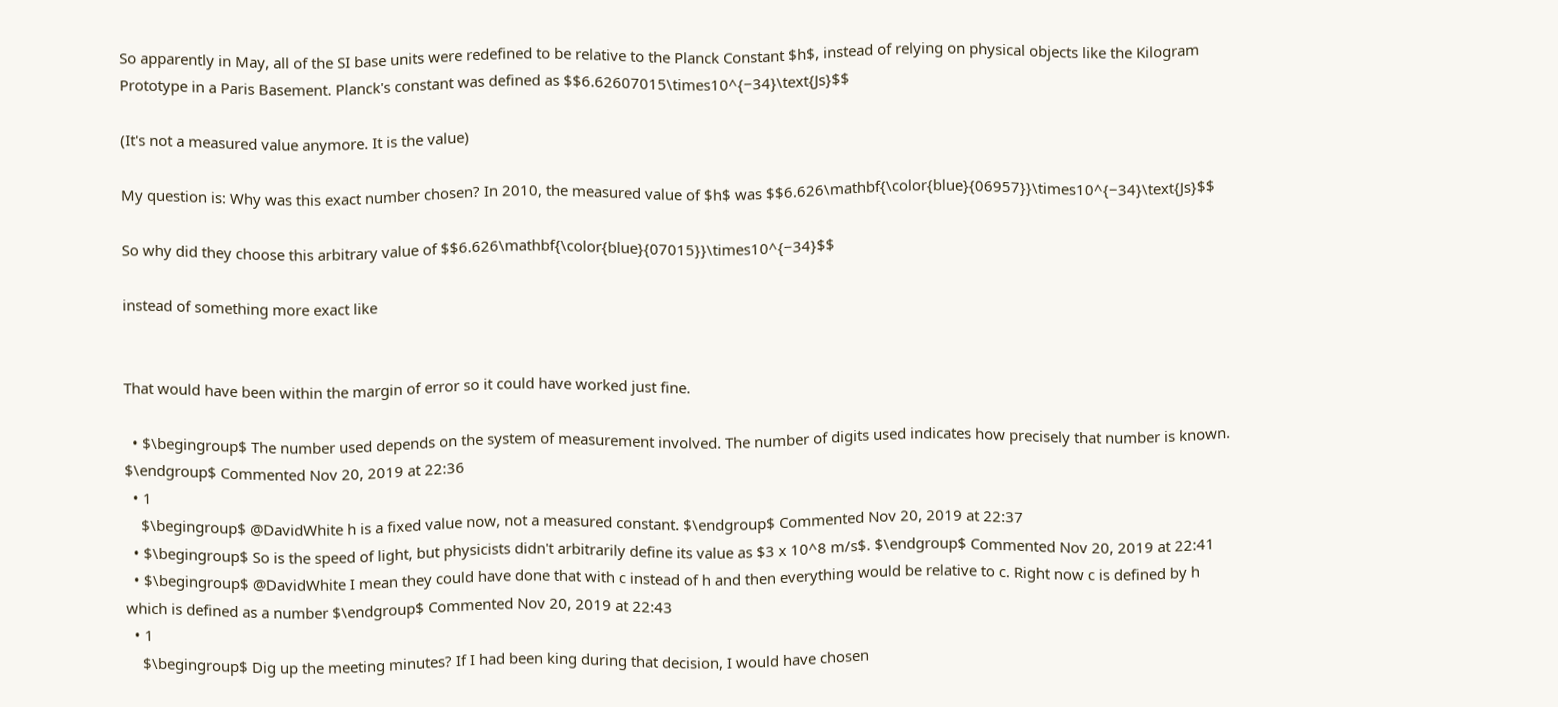So apparently in May, all of the SI base units were redefined to be relative to the Planck Constant $h$, instead of relying on physical objects like the Kilogram Prototype in a Paris Basement. Planck's constant was defined as $$6.62607015\times10^{−34}\text{Js}$$

(It's not a measured value anymore. It is the value)

My question is: Why was this exact number chosen? In 2010, the measured value of $h$ was $$6.626\mathbf{\color{blue}{06957}}\times10^{−34}\text{Js}$$

So why did they choose this arbitrary value of $$6.626\mathbf{\color{blue}{07015}}\times10^{−34}$$

instead of something more exact like


That would have been within the margin of error so it could have worked just fine.

  • $\begingroup$ The number used depends on the system of measurement involved. The number of digits used indicates how precisely that number is known. $\endgroup$ Commented Nov 20, 2019 at 22:36
  • 1
    $\begingroup$ @DavidWhite h is a fixed value now, not a measured constant. $\endgroup$ Commented Nov 20, 2019 at 22:37
  • $\begingroup$ So is the speed of light, but physicists didn't arbitrarily define its value as $3 x 10^8 m/s$. $\endgroup$ Commented Nov 20, 2019 at 22:41
  • $\begingroup$ @DavidWhite I mean they could have done that with c instead of h and then everything would be relative to c. Right now c is defined by h which is defined as a number $\endgroup$ Commented Nov 20, 2019 at 22:43
  • 1
    $\begingroup$ Dig up the meeting minutes? If I had been king during that decision, I would have chosen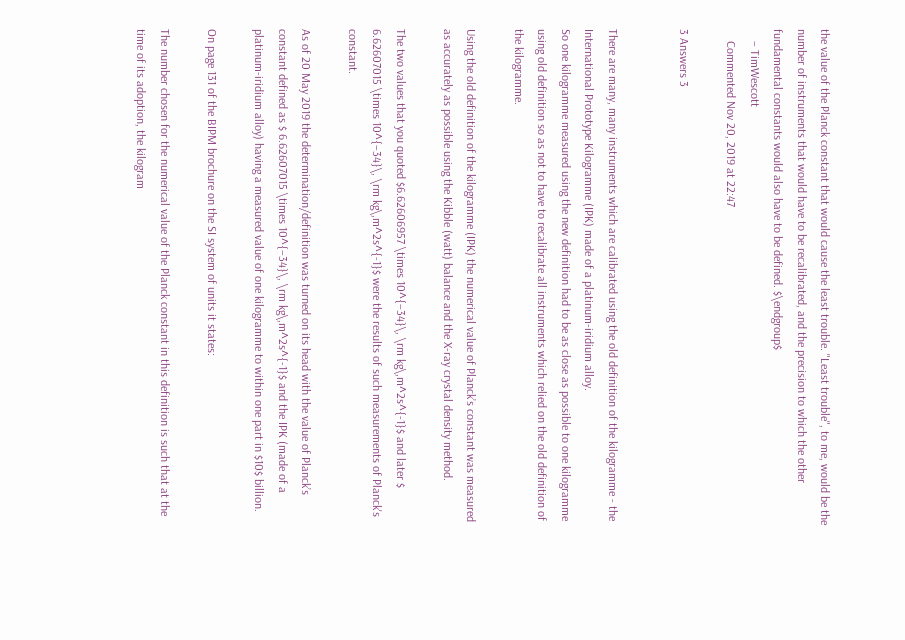the value of the Planck constant that would cause the least trouble. "Least trouble", to me, would be the number of instruments that would have to be recalibrated, and the precision to which the other fundamental constants would also have to be defined. $\endgroup$
    – TimWescott
    Commented Nov 20, 2019 at 22:47

3 Answers 3


There are many, many instruments which are calibrated using the old definition of the kilogramme - the International Prototype Kilogramme (IPK) made of a platinum-iridium alloy.
So one kilogramme measured using the new definition had to be as close as possible to one kilogramme using old definition so as not to have to recalibrate all instruments which relied on the old definition of the kilogramme.

Using the old definition of the kilogramme (IPK) the numerical value of Planck’s constant was measured as accurately as possible using the Kibble (watt) balance and the X-ray crystal density method.

The two values that you quoted $6.62606957 \times 10^{−34}\, \rm kg\,m^2s^{-1}$ and later $ 6.62607015 \times 10^{−34}\, \rm kg\,m^2s^{-1}$ were the results of such measurements of Planck's constant.

As of 20 May 2019 the determination/definition was turned on its head with the value of Planck’s constant defined as $ 6.62607015 \times 10^{−34}\, \rm kg\,m^2s^{-1}$ and the IPK (made of a platinum-iridium alloy) having a measured value of one kilogramme to within one part in $10$ billion.

On page 131 of the BIPM brochure on the SI system of units it states:

The number chosen for the numerical value of the Planck constant in this definition is such that at the time of its adoption, the kilogram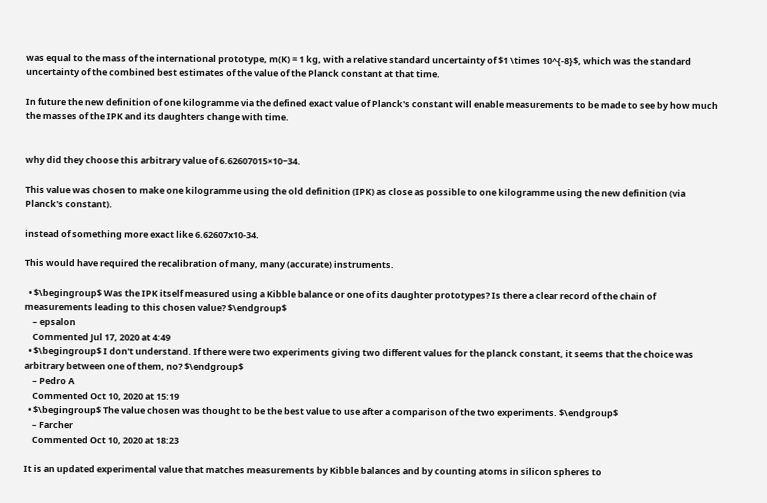was equal to the mass of the international prototype, m(K) = 1 kg, with a relative standard uncertainty of $1 \times 10^{-8}$, which was the standard uncertainty of the combined best estimates of the value of the Planck constant at that time.

In future the new definition of one kilogramme via the defined exact value of Planck's constant will enable measurements to be made to see by how much the masses of the IPK and its daughters change with time.


why did they choose this arbitrary value of 6.62607015×10−34.

This value was chosen to make one kilogramme using the old definition (IPK) as close as possible to one kilogramme using the new definition (via Planck's constant).

instead of something more exact like 6.62607x10-34.

This would have required the recalibration of many, many (accurate) instruments.

  • $\begingroup$ Was the IPK itself measured using a Kibble balance or one of its daughter prototypes? Is there a clear record of the chain of measurements leading to this chosen value? $\endgroup$
    – epsalon
    Commented Jul 17, 2020 at 4:49
  • $\begingroup$ I don't understand. If there were two experiments giving two different values for the planck constant, it seems that the choice was arbitrary between one of them, no? $\endgroup$
    – Pedro A
    Commented Oct 10, 2020 at 15:19
  • $\begingroup$ The value chosen was thought to be the best value to use after a comparison of the two experiments. $\endgroup$
    – Farcher
    Commented Oct 10, 2020 at 18:23

It is an updated experimental value that matches measurements by Kibble balances and by counting atoms in silicon spheres to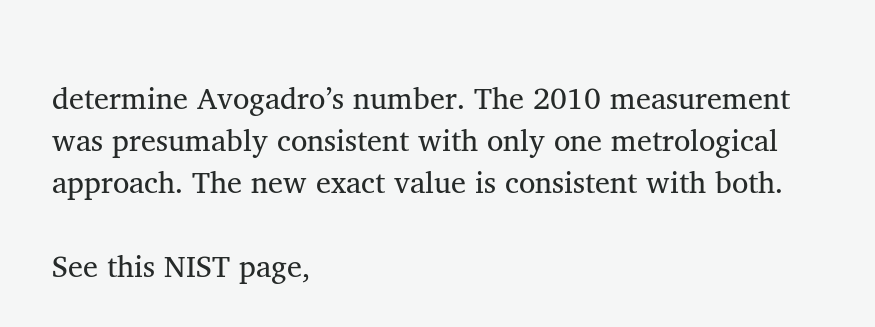determine Avogadro’s number. The 2010 measurement was presumably consistent with only one metrological approach. The new exact value is consistent with both.

See this NIST page,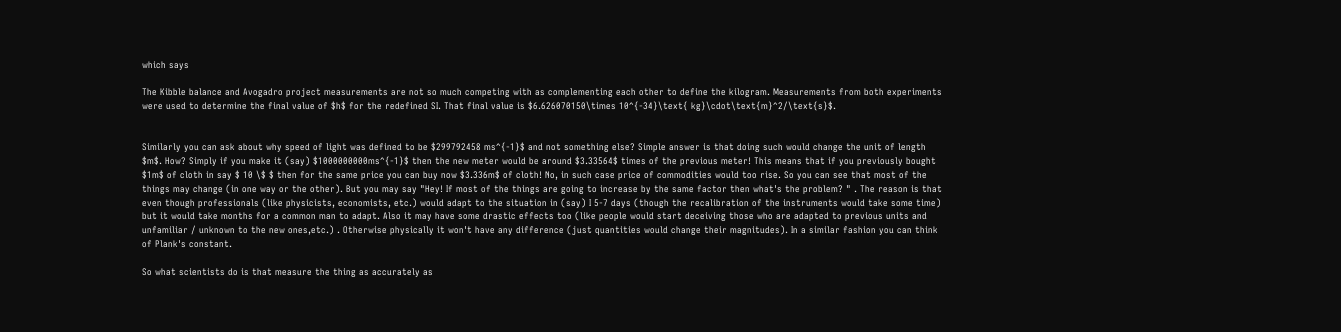which says

The Kibble balance and Avogadro project measurements are not so much competing with as complementing each other to define the kilogram. Measurements from both experiments were used to determine the final value of $h$ for the redefined SI. That final value is $6.626070150\times 10^{-34}\text{ kg}\cdot\text{m}^2/\text{s}$.


Similarly you can ask about why speed of light was defined to be $299792458 ms^{-1}$ and not something else? Simple answer is that doing such would change the unit of length $m$. How? Simply if you make it (say) $1000000000ms^{-1}$ then the new meter would be around $3.33564$ times of the previous meter! This means that if you previously bought $1m$ of cloth in say $ 10 \$ $ then for the same price you can buy now $3.336m$ of cloth! No, in such case price of commodities would too rise. So you can see that most of the things may change (in one way or the other). But you may say "Hey! If most of the things are going to increase by the same factor then what's the problem? " . The reason is that even though professionals (like physicists, economists, etc.) would adapt to the situation in (say) I 5-7 days (though the recalibration of the instruments would take some time) but it would take months for a common man to adapt. Also it may have some drastic effects too (like people would start deceiving those who are adapted to previous units and unfamiliar / unknown to the new ones,etc.) . Otherwise physically it won't have any difference (just quantities would change their magnitudes). In a similar fashion you can think of Plank's constant.

So what scientists do is that measure the thing as accurately as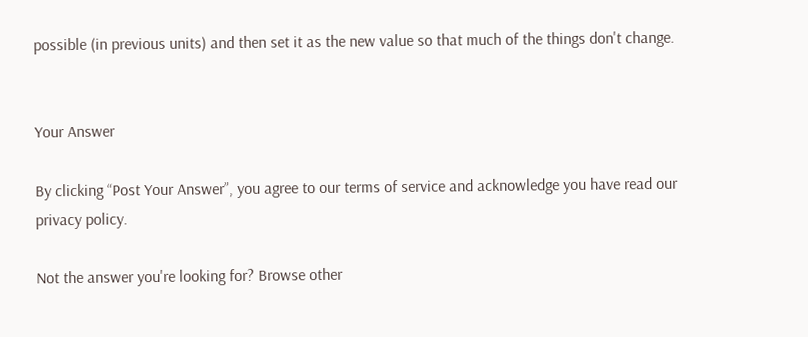possible (in previous units) and then set it as the new value so that much of the things don't change.


Your Answer

By clicking “Post Your Answer”, you agree to our terms of service and acknowledge you have read our privacy policy.

Not the answer you're looking for? Browse other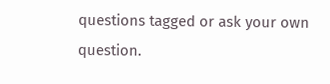questions tagged or ask your own question.